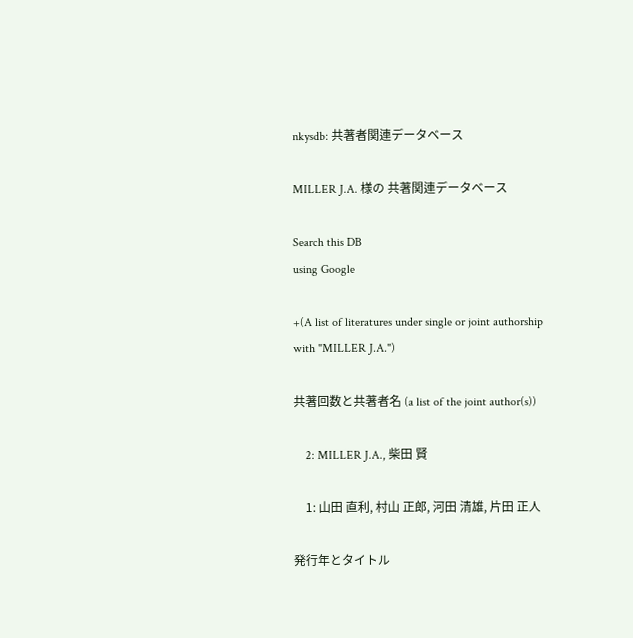nkysdb: 共著者関連データベース

MILLER J.A. 様の 共著関連データベース

Search this DB
using Google

+(A list of literatures under single or joint authorship with "MILLER J.A.")

共著回数と共著者名 (a list of the joint author(s))

    2: MILLER J.A., 柴田 賢

    1: 山田 直利, 村山 正郎, 河田 清雄, 片田 正人

発行年とタイトル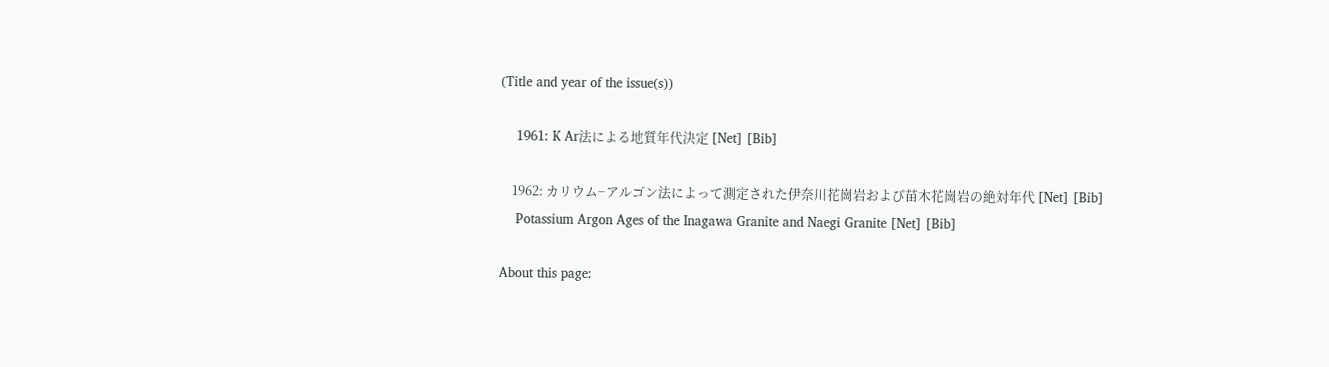(Title and year of the issue(s))

    1961: K Ar法による地質年代決定 [Net] [Bib]

    1962: カリウム−アルゴン法によって測定された伊奈川花崗岩および苗木花崗岩の絶対年代 [Net] [Bib]
    Potassium Argon Ages of the Inagawa Granite and Naegi Granite [Net] [Bib]

About this page: